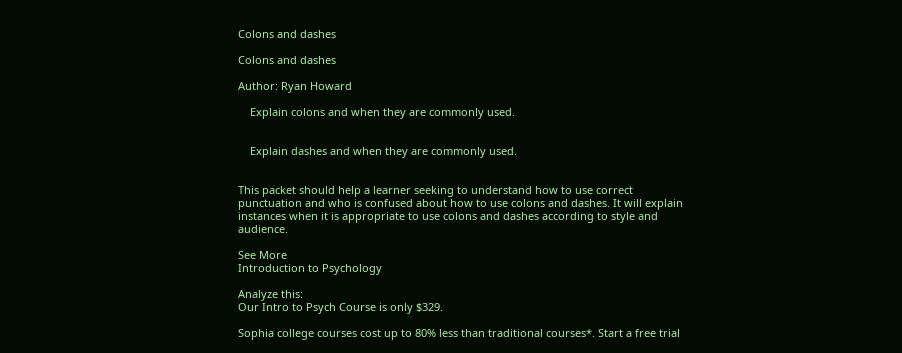Colons and dashes

Colons and dashes

Author: Ryan Howard

    Explain colons and when they are commonly used.


    Explain dashes and when they are commonly used.


This packet should help a learner seeking to understand how to use correct punctuation and who is confused about how to use colons and dashes. It will explain instances when it is appropriate to use colons and dashes according to style and audience.

See More
Introduction to Psychology

Analyze this:
Our Intro to Psych Course is only $329.

Sophia college courses cost up to 80% less than traditional courses*. Start a free trial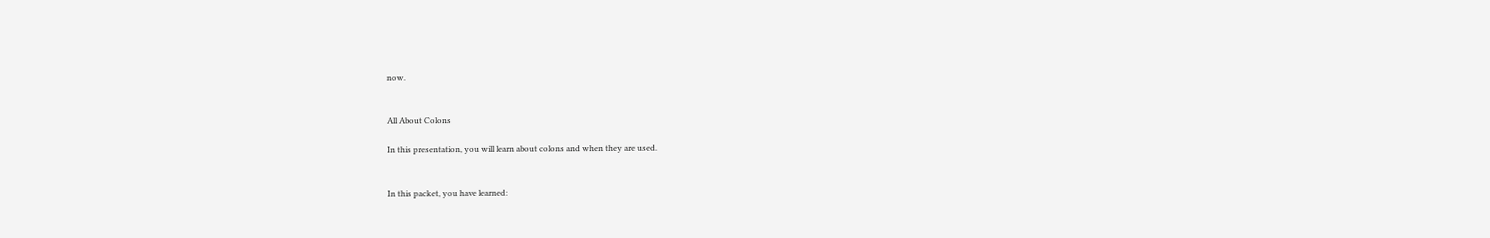now.


All About Colons

In this presentation, you will learn about colons and when they are used.


In this packet, you have learned: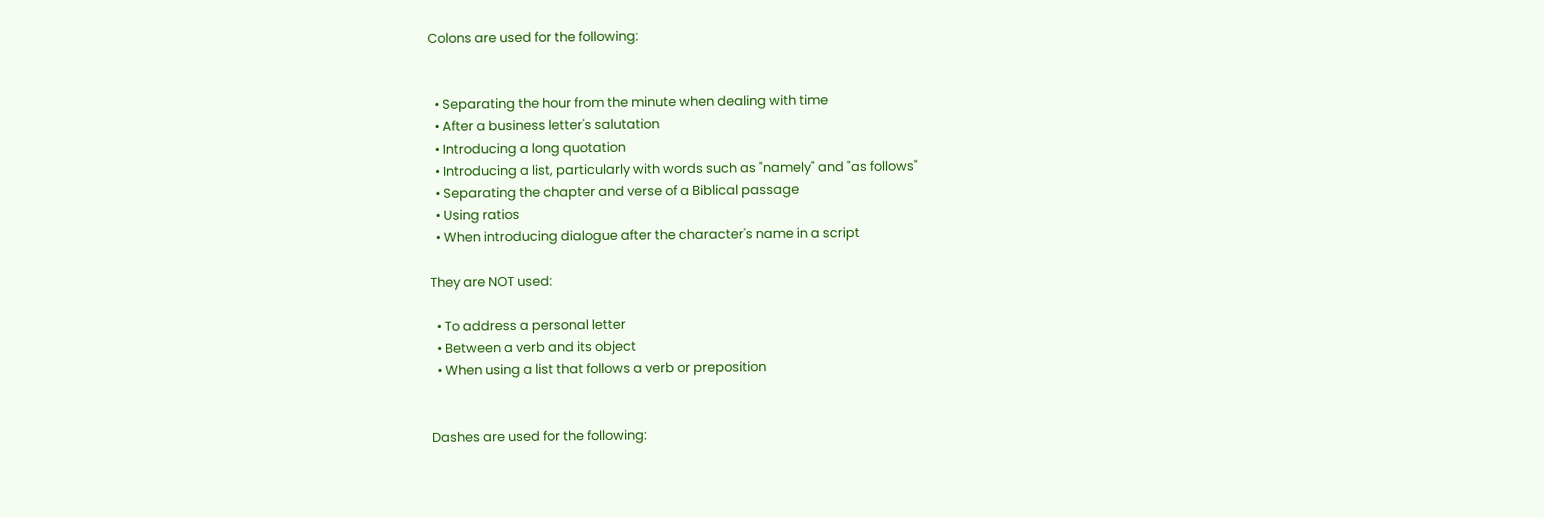Colons are used for the following:


  • Separating the hour from the minute when dealing with time
  • After a business letter's salutation
  • Introducing a long quotation
  • Introducing a list, particularly with words such as "namely" and "as follows"
  • Separating the chapter and verse of a Biblical passage
  • Using ratios
  • When introducing dialogue after the character's name in a script

They are NOT used:

  • To address a personal letter
  • Between a verb and its object
  • When using a list that follows a verb or preposition


Dashes are used for the following: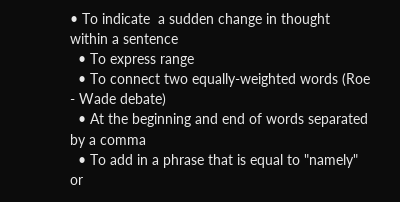• To indicate  a sudden change in thought within a sentence
  • To express range
  • To connect two equally-weighted words (Roe - Wade debate)
  • At the beginning and end of words separated by a comma
  • To add in a phrase that is equal to "namely" or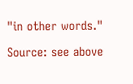"in other words."

Source: see above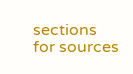sections for sources